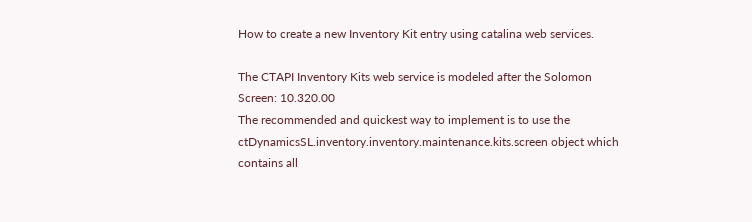How to create a new Inventory Kit entry using catalina web services.

The CTAPI Inventory Kits web service is modeled after the Solomon Screen: 10.320.00
The recommended and quickest way to implement is to use the ctDynamicsSL.inventory.inventory.maintenance.kits.screen object which contains all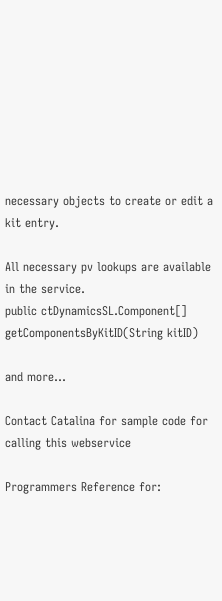necessary objects to create or edit a kit entry.

All necessary pv lookups are available in the service.
public ctDynamicsSL.Component[] getComponentsByKitID(String kitID)

and more...

Contact Catalina for sample code for calling this webservice

Programmers Reference for: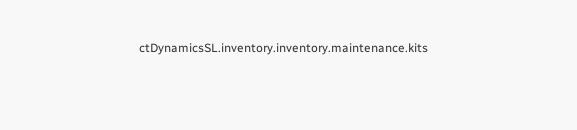ctDynamicsSL.inventory.inventory.maintenance.kits